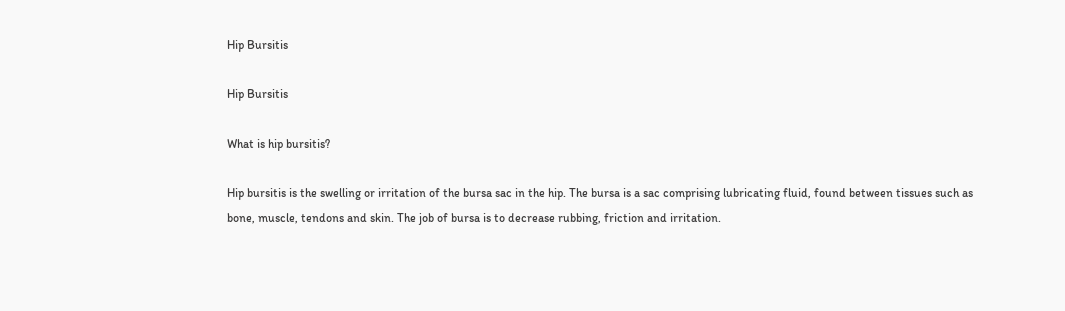Hip Bursitis

Hip Bursitis

What is hip bursitis?

Hip bursitis is the swelling or irritation of the bursa sac in the hip. The bursa is a sac comprising lubricating fluid, found between tissues such as bone, muscle, tendons and skin. The job of bursa is to decrease rubbing, friction and irritation.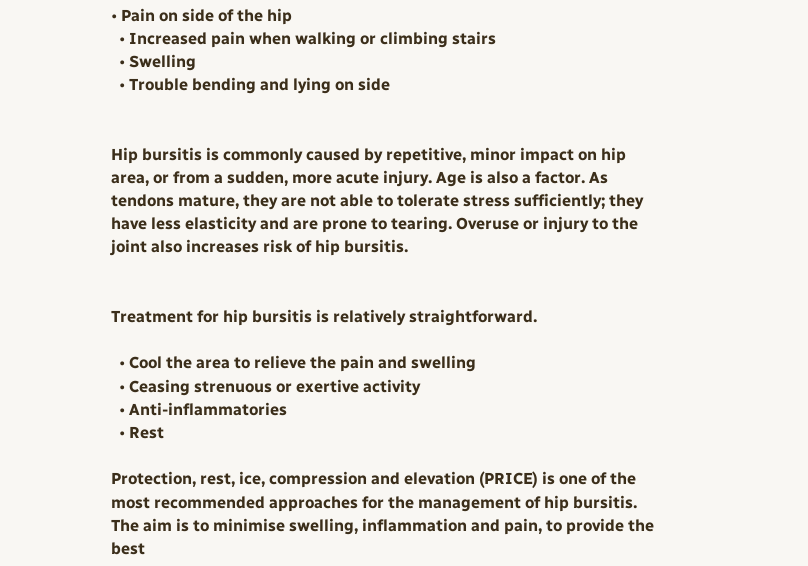• Pain on side of the hip
  • Increased pain when walking or climbing stairs
  • Swelling
  • Trouble bending and lying on side


Hip bursitis is commonly caused by repetitive, minor impact on hip area, or from a sudden, more acute injury. Age is also a factor. As tendons mature, they are not able to tolerate stress sufficiently; they have less elasticity and are prone to tearing. Overuse or injury to the joint also increases risk of hip bursitis.


Treatment for hip bursitis is relatively straightforward.

  • Cool the area to relieve the pain and swelling
  • Ceasing strenuous or exertive activity
  • Anti-inflammatories
  • Rest

Protection, rest, ice, compression and elevation (PRICE) is one of the most recommended approaches for the management of hip bursitis. The aim is to minimise swelling, inflammation and pain, to provide the best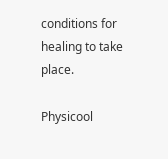conditions for healing to take place.

Physicool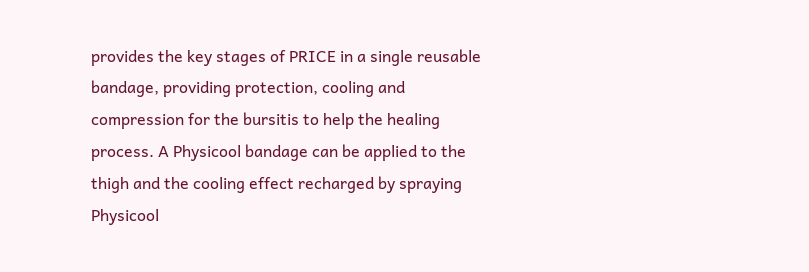provides the key stages of PRICE in a single reusable bandage, providing protection, cooling and compression for the bursitis to help the healing process. A Physicool bandage can be applied to the thigh and the cooling effect recharged by spraying Physicool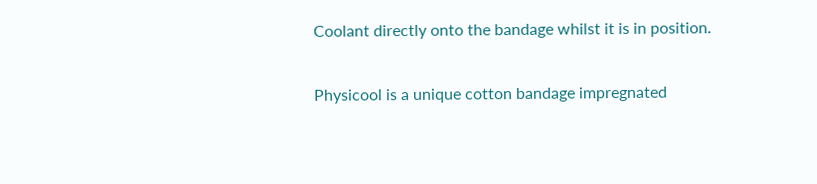Coolant directly onto the bandage whilst it is in position.

Physicool is a unique cotton bandage impregnated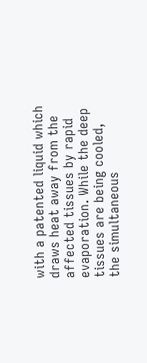with a patented liquid which draws heat away from the affected tissues by rapid evaporation. While the deep tissues are being cooled, the simultaneous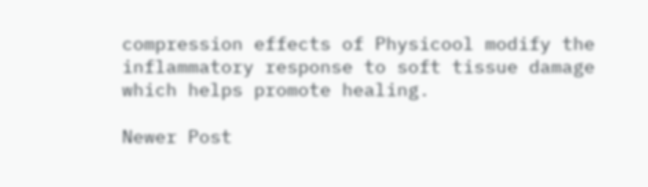compression effects of Physicool modify the inflammatory response to soft tissue damage which helps promote healing.

Newer Post